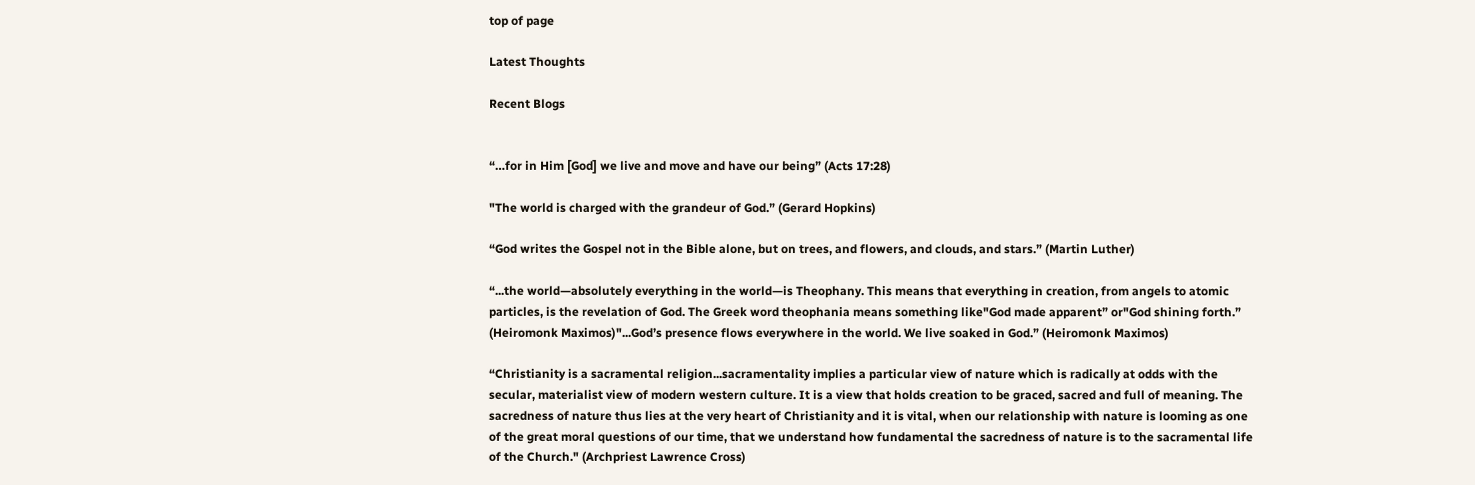top of page

Latest Thoughts

Recent Blogs


“…for in Him [God] we live and move and have our being” (Acts 17:28)

"The world is charged with the grandeur of God.” (Gerard Hopkins)

“God writes the Gospel not in the Bible alone, but on trees, and flowers, and clouds, and stars.” (Martin Luther)

“...the world—absolutely everything in the world—is Theophany. This means that everything in creation, from angels to atomic particles, is the revelation of God. The Greek word theophania means something like"God made apparent” or"God shining forth.” (Heiromonk Maximos)"...God’s presence flows everywhere in the world. We live soaked in God.” (Heiromonk Maximos)

“Christianity is a sacramental religion...sacramentality implies a particular view of nature which is radically at odds with the secular, materialist view of modern western culture. It is a view that holds creation to be graced, sacred and full of meaning. The sacredness of nature thus lies at the very heart of Christianity and it is vital, when our relationship with nature is looming as one of the great moral questions of our time, that we understand how fundamental the sacredness of nature is to the sacramental life of the Church." (Archpriest Lawrence Cross)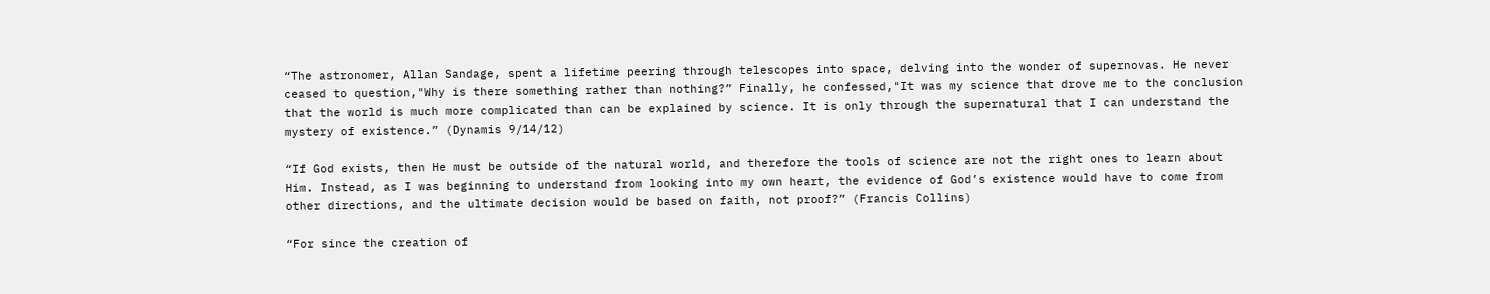“The astronomer, Allan Sandage, spent a lifetime peering through telescopes into space, delving into the wonder of supernovas. He never ceased to question,"Why is there something rather than nothing?” Finally, he confessed,"It was my science that drove me to the conclusion that the world is much more complicated than can be explained by science. It is only through the supernatural that I can understand the mystery of existence.” (Dynamis 9/14/12)

“If God exists, then He must be outside of the natural world, and therefore the tools of science are not the right ones to learn about Him. Instead, as I was beginning to understand from looking into my own heart, the evidence of God’s existence would have to come from other directions, and the ultimate decision would be based on faith, not proof?” (Francis Collins)

“For since the creation of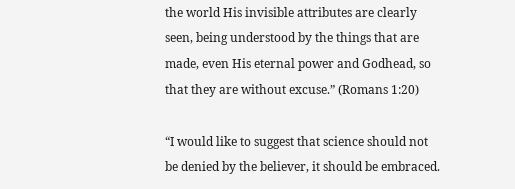the world His invisible attributes are clearly seen, being understood by the things that are made, even His eternal power and Godhead, so that they are without excuse.” (Romans 1:20)

“I would like to suggest that science should not be denied by the believer, it should be embraced.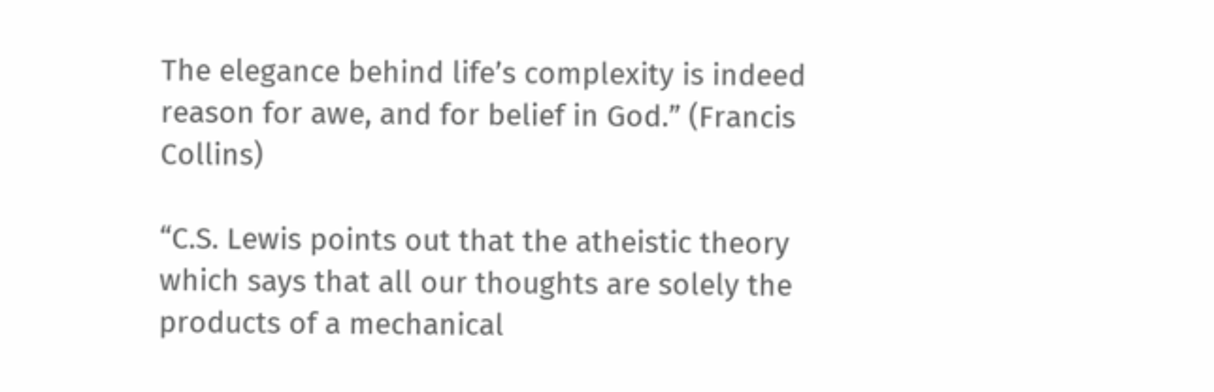The elegance behind life’s complexity is indeed reason for awe, and for belief in God.” (Francis Collins)

“C.S. Lewis points out that the atheistic theory which says that all our thoughts are solely the products of a mechanical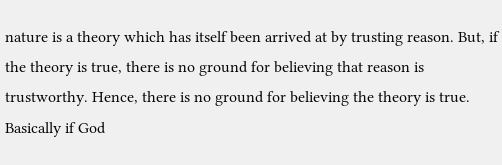nature is a theory which has itself been arrived at by trusting reason. But, if the theory is true, there is no ground for believing that reason is trustworthy. Hence, there is no ground for believing the theory is true. Basically if God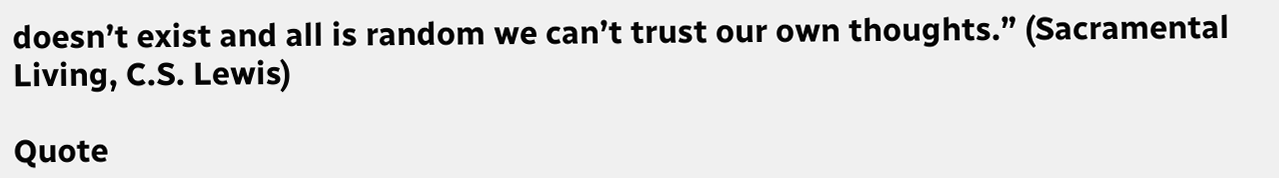doesn’t exist and all is random we can’t trust our own thoughts.” (Sacramental Living, C.S. Lewis)

Quote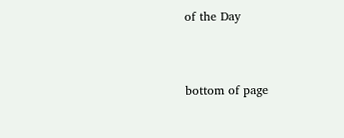of the Day


bottom of page